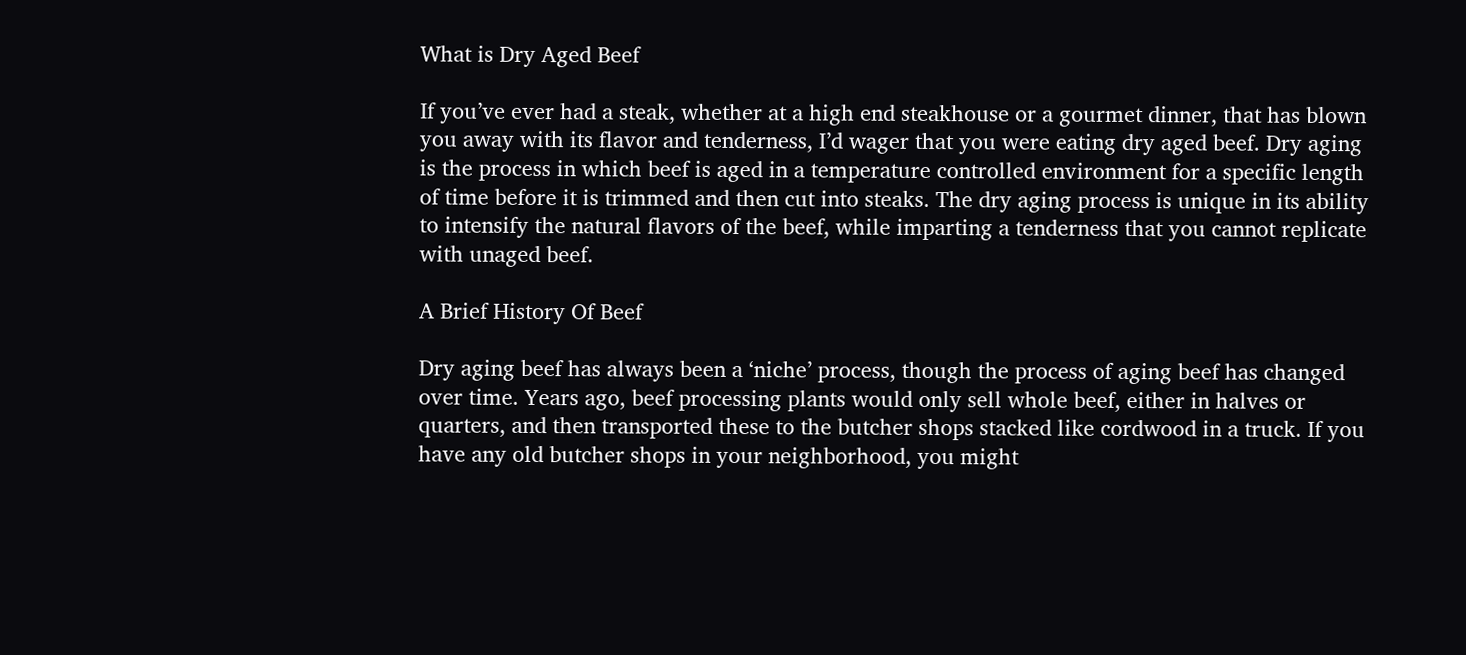What is Dry Aged Beef

If you’ve ever had a steak, whether at a high end steakhouse or a gourmet dinner, that has blown you away with its flavor and tenderness, I’d wager that you were eating dry aged beef. Dry aging is the process in which beef is aged in a temperature controlled environment for a specific length of time before it is trimmed and then cut into steaks. The dry aging process is unique in its ability to intensify the natural flavors of the beef, while imparting a tenderness that you cannot replicate with unaged beef.

A Brief History Of Beef

Dry aging beef has always been a ‘niche’ process, though the process of aging beef has changed over time. Years ago, beef processing plants would only sell whole beef, either in halves or quarters, and then transported these to the butcher shops stacked like cordwood in a truck. If you have any old butcher shops in your neighborhood, you might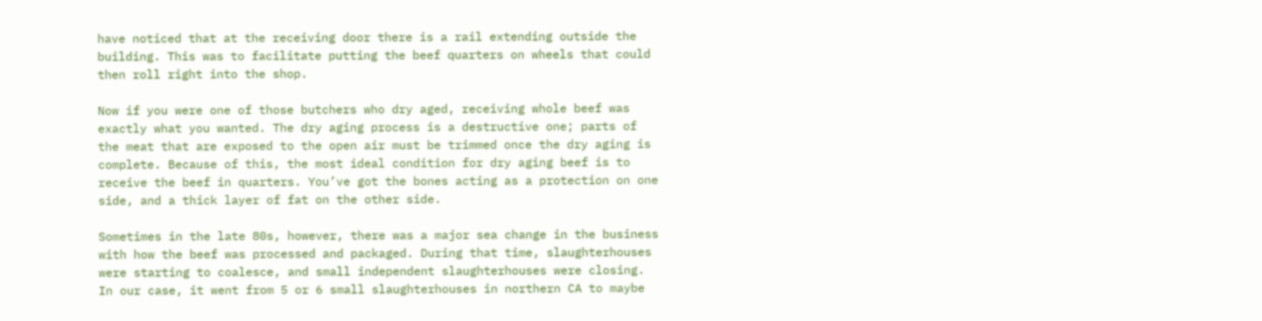have noticed that at the receiving door there is a rail extending outside the building. This was to facilitate putting the beef quarters on wheels that could then roll right into the shop.

Now if you were one of those butchers who dry aged, receiving whole beef was exactly what you wanted. The dry aging process is a destructive one; parts of the meat that are exposed to the open air must be trimmed once the dry aging is complete. Because of this, the most ideal condition for dry aging beef is to receive the beef in quarters. You’ve got the bones acting as a protection on one side, and a thick layer of fat on the other side.

Sometimes in the late 80s, however, there was a major sea change in the business with how the beef was processed and packaged. During that time, slaughterhouses were starting to coalesce, and small independent slaughterhouses were closing. In our case, it went from 5 or 6 small slaughterhouses in northern CA to maybe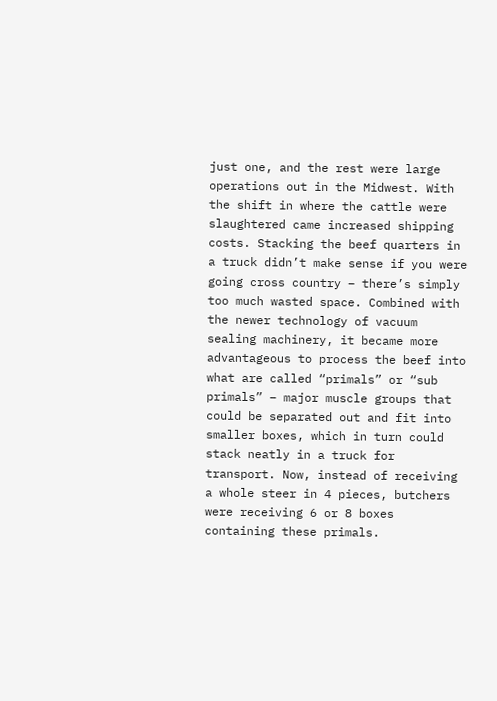just one, and the rest were large operations out in the Midwest. With the shift in where the cattle were slaughtered came increased shipping costs. Stacking the beef quarters in a truck didn’t make sense if you were going cross country – there’s simply too much wasted space. Combined with the newer technology of vacuum sealing machinery, it became more advantageous to process the beef into what are called “primals” or “sub primals” – major muscle groups that could be separated out and fit into smaller boxes, which in turn could stack neatly in a truck for transport. Now, instead of receiving a whole steer in 4 pieces, butchers were receiving 6 or 8 boxes containing these primals.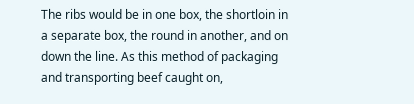The ribs would be in one box, the shortloin in a separate box, the round in another, and on down the line. As this method of packaging and transporting beef caught on,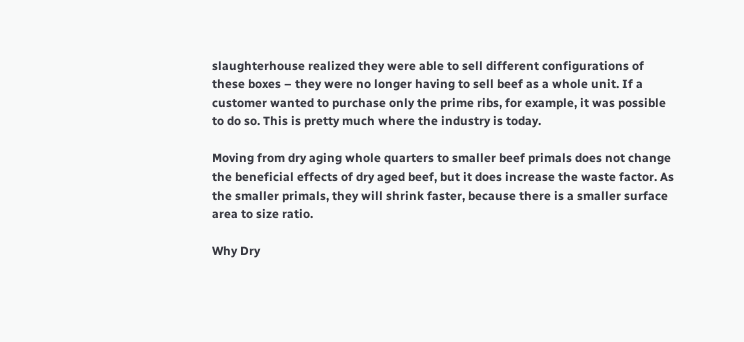slaughterhouse realized they were able to sell different configurations of these boxes – they were no longer having to sell beef as a whole unit. If a customer wanted to purchase only the prime ribs, for example, it was possible to do so. This is pretty much where the industry is today.

Moving from dry aging whole quarters to smaller beef primals does not change the beneficial effects of dry aged beef, but it does increase the waste factor. As the smaller primals, they will shrink faster, because there is a smaller surface area to size ratio.

Why Dry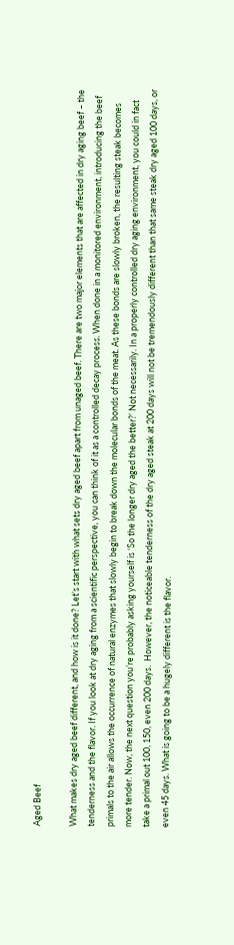Aged Beef

What makes dry aged beef different, and how is it done? Let’s start with what sets dry aged beef apart from unaged beef. There are two major elements that are affected in dry aging beef – the tenderness and the flavor. If you look at dry aging from a scientific perspective, you can think of it as a controlled decay process. When done in a monitored environment, introducing the beef primals to the air allows the occurrence of natural enzymes that slowly begin to break down the molecular bonds of the meat. As these bonds are slowly broken, the resulting steak becomes more tender. Now, the next question you’re probably asking yourself is ‘So the longer dry aged the better?’ Not necessarily. In a properly controlled dry aging environment, you could in fact take a primal out 100, 150, even 200 days.  However, the noticeable tenderness of the dry aged steak at 200 days will not be tremendously different than that same steak dry aged 100 days, or even 45 days. What is going to be a hugely different is the flavor.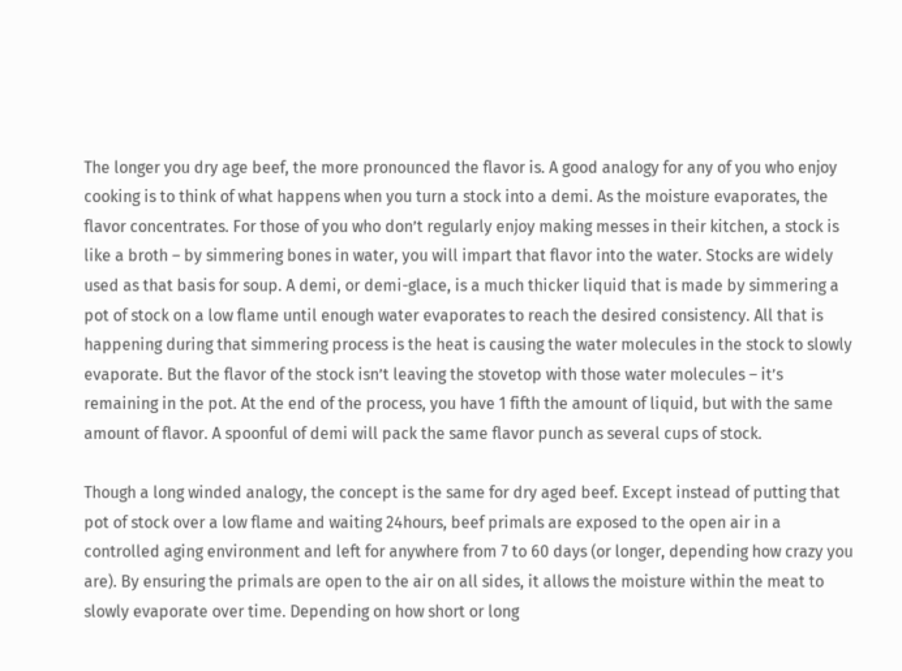The longer you dry age beef, the more pronounced the flavor is. A good analogy for any of you who enjoy cooking is to think of what happens when you turn a stock into a demi. As the moisture evaporates, the flavor concentrates. For those of you who don’t regularly enjoy making messes in their kitchen, a stock is like a broth – by simmering bones in water, you will impart that flavor into the water. Stocks are widely used as that basis for soup. A demi, or demi-glace, is a much thicker liquid that is made by simmering a pot of stock on a low flame until enough water evaporates to reach the desired consistency. All that is happening during that simmering process is the heat is causing the water molecules in the stock to slowly evaporate. But the flavor of the stock isn’t leaving the stovetop with those water molecules – it’s remaining in the pot. At the end of the process, you have 1 fifth the amount of liquid, but with the same amount of flavor. A spoonful of demi will pack the same flavor punch as several cups of stock.

Though a long winded analogy, the concept is the same for dry aged beef. Except instead of putting that pot of stock over a low flame and waiting 24hours, beef primals are exposed to the open air in a controlled aging environment and left for anywhere from 7 to 60 days (or longer, depending how crazy you are). By ensuring the primals are open to the air on all sides, it allows the moisture within the meat to slowly evaporate over time. Depending on how short or long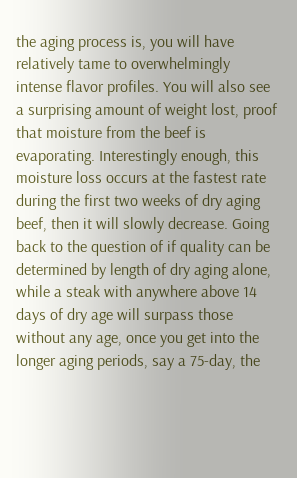the aging process is, you will have relatively tame to overwhelmingly intense flavor profiles. You will also see a surprising amount of weight lost, proof that moisture from the beef is evaporating. Interestingly enough, this moisture loss occurs at the fastest rate during the first two weeks of dry aging beef, then it will slowly decrease. Going back to the question of if quality can be determined by length of dry aging alone, while a steak with anywhere above 14 days of dry age will surpass those without any age, once you get into the longer aging periods, say a 75-day, the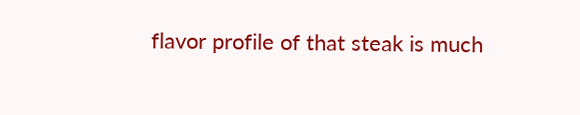flavor profile of that steak is much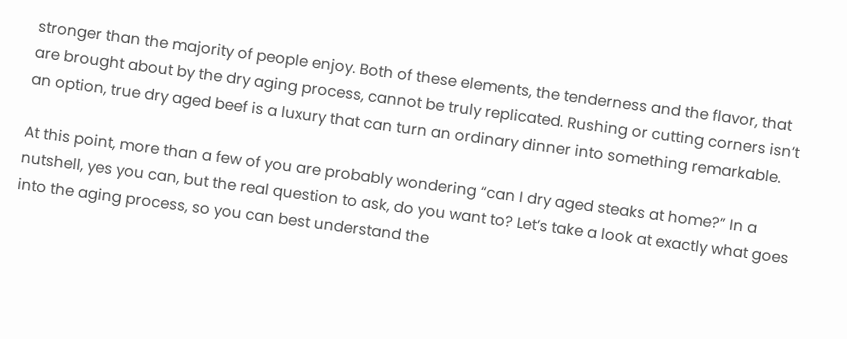stronger than the majority of people enjoy. Both of these elements, the tenderness and the flavor, that are brought about by the dry aging process, cannot be truly replicated. Rushing or cutting corners isn’t an option, true dry aged beef is a luxury that can turn an ordinary dinner into something remarkable.

At this point, more than a few of you are probably wondering “can I dry aged steaks at home?” In a nutshell, yes you can, but the real question to ask, do you want to? Let’s take a look at exactly what goes into the aging process, so you can best understand the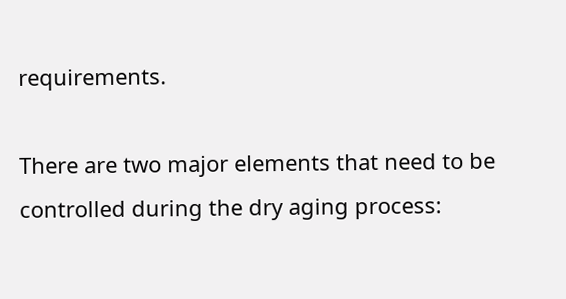requirements.

There are two major elements that need to be controlled during the dry aging process: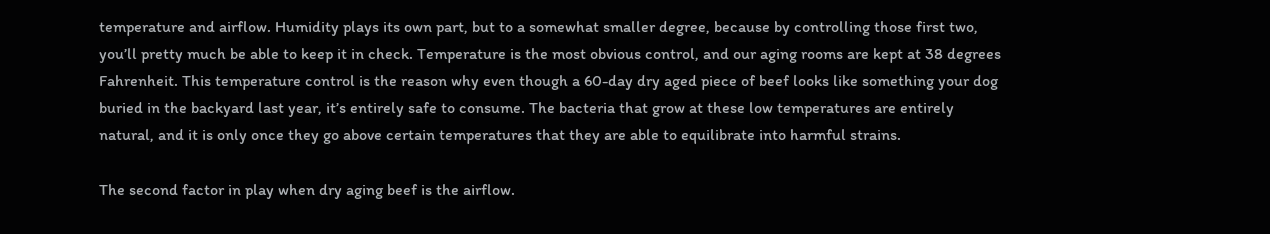temperature and airflow. Humidity plays its own part, but to a somewhat smaller degree, because by controlling those first two, you’ll pretty much be able to keep it in check. Temperature is the most obvious control, and our aging rooms are kept at 38 degrees Fahrenheit. This temperature control is the reason why even though a 60-day dry aged piece of beef looks like something your dog buried in the backyard last year, it’s entirely safe to consume. The bacteria that grow at these low temperatures are entirely natural, and it is only once they go above certain temperatures that they are able to equilibrate into harmful strains.

The second factor in play when dry aging beef is the airflow.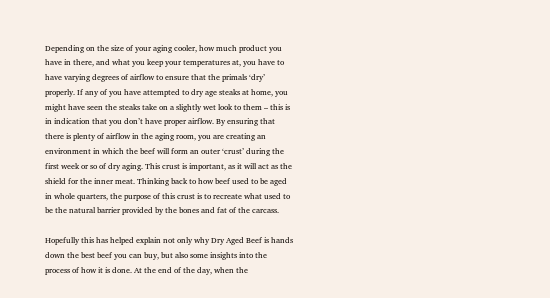Depending on the size of your aging cooler, how much product you have in there, and what you keep your temperatures at, you have to have varying degrees of airflow to ensure that the primals ‘dry’ properly. If any of you have attempted to dry age steaks at home, you might have seen the steaks take on a slightly wet look to them – this is in indication that you don’t have proper airflow. By ensuring that there is plenty of airflow in the aging room, you are creating an environment in which the beef will form an outer ‘crust’ during the first week or so of dry aging. This crust is important, as it will act as the shield for the inner meat. Thinking back to how beef used to be aged in whole quarters, the purpose of this crust is to recreate what used to be the natural barrier provided by the bones and fat of the carcass.

Hopefully this has helped explain not only why Dry Aged Beef is hands down the best beef you can buy, but also some insights into the process of how it is done. At the end of the day, when the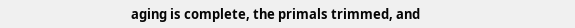aging is complete, the primals trimmed, and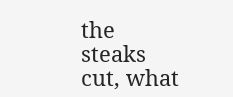the steaks cut, what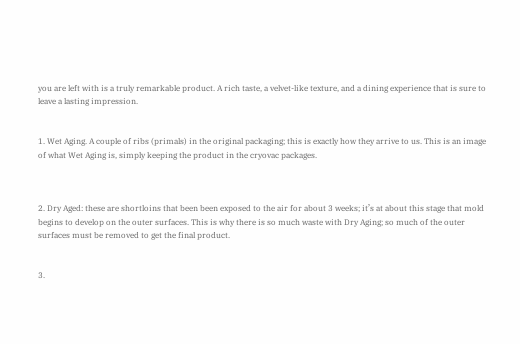you are left with is a truly remarkable product. A rich taste, a velvet-like texture, and a dining experience that is sure to leave a lasting impression.


1. Wet Aging. A couple of ribs (primals) in the original packaging; this is exactly how they arrive to us. This is an image of what Wet Aging is, simply keeping the product in the cryovac packages.



2. Dry Aged: these are shortloins that been been exposed to the air for about 3 weeks; it’s at about this stage that mold begins to develop on the outer surfaces. This is why there is so much waste with Dry Aging; so much of the outer surfaces must be removed to get the final product.


3.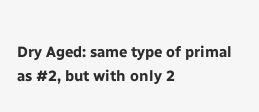Dry Aged: same type of primal as #2, but with only 2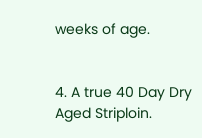weeks of age.


4. A true 40 Day Dry Aged Striploin.